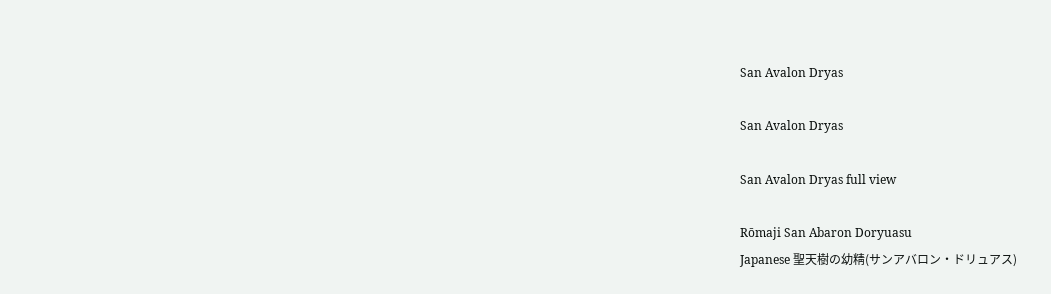San Avalon Dryas

San Avalon Dryas

San Avalon Dryas full view

Rōmaji San Abaron Doryuasu
Japanese 聖天樹の幼精(サンアバロン・ドリュアス)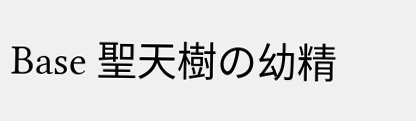Base 聖天樹の幼精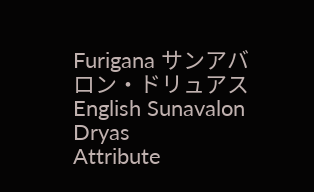Furigana サンアバロン・ドリュアス
English Sunavalon Dryas
Attribute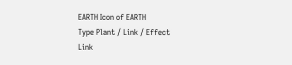EARTH Icon of EARTH
Type Plant / Link / Effect
Link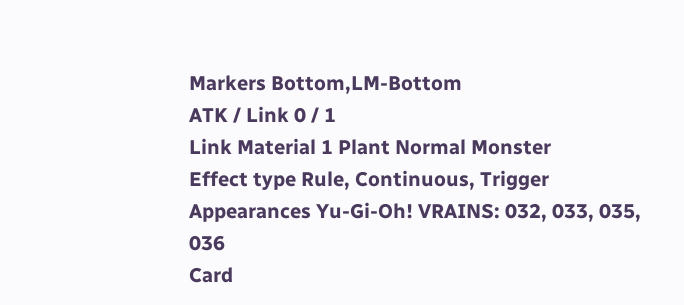Markers Bottom,LM-Bottom
ATK / Link 0 / 1
Link Material 1 Plant Normal Monster
Effect type Rule, Continuous, Trigger
Appearances Yu-Gi-Oh! VRAINS: 032, 033, 035, 036
Card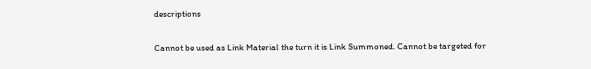descriptions

Cannot be used as Link Material the turn it is Link Summoned. Cannot be targeted for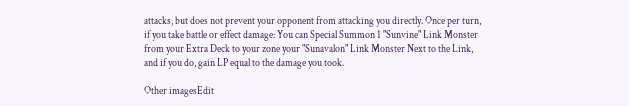attacks, but does not prevent your opponent from attacking you directly. Once per turn, if you take battle or effect damage: You can Special Summon 1 "Sunvine" Link Monster from your Extra Deck to your zone your "Sunavalon" Link Monster Next to the Link, and if you do, gain LP equal to the damage you took.

Other imagesEdit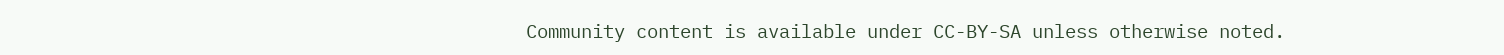Community content is available under CC-BY-SA unless otherwise noted.